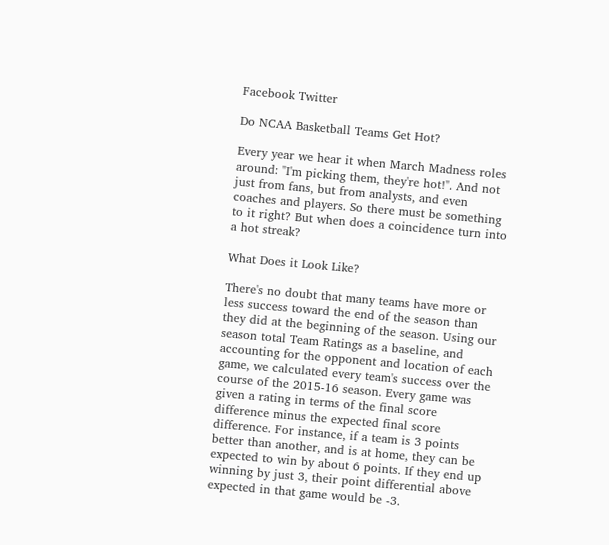Facebook Twitter

Do NCAA Basketball Teams Get Hot?

Every year we hear it when March Madness roles around: "I'm picking them, they're hot!". And not just from fans, but from analysts, and even coaches and players. So there must be something to it right? But when does a coincidence turn into a hot streak?

What Does it Look Like?

There's no doubt that many teams have more or less success toward the end of the season than they did at the beginning of the season. Using our season total Team Ratings as a baseline, and accounting for the opponent and location of each game, we calculated every team's success over the course of the 2015-16 season. Every game was given a rating in terms of the final score difference minus the expected final score difference. For instance, if a team is 3 points better than another, and is at home, they can be expected to win by about 6 points. If they end up winning by just 3, their point differential above expected in that game would be -3.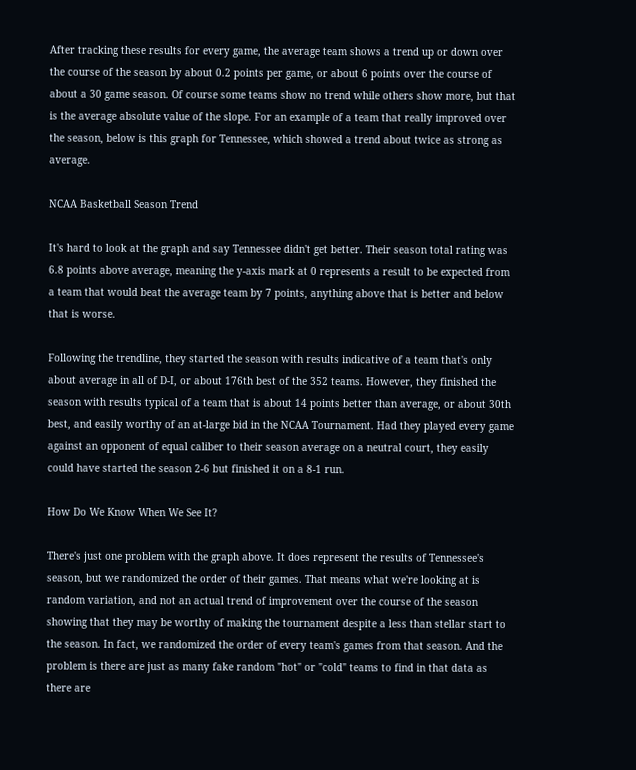After tracking these results for every game, the average team shows a trend up or down over the course of the season by about 0.2 points per game, or about 6 points over the course of about a 30 game season. Of course some teams show no trend while others show more, but that is the average absolute value of the slope. For an example of a team that really improved over the season, below is this graph for Tennessee, which showed a trend about twice as strong as average.

NCAA Basketball Season Trend

It's hard to look at the graph and say Tennessee didn't get better. Their season total rating was 6.8 points above average, meaning the y-axis mark at 0 represents a result to be expected from a team that would beat the average team by 7 points, anything above that is better and below that is worse.

Following the trendline, they started the season with results indicative of a team that's only about average in all of D-I, or about 176th best of the 352 teams. However, they finished the season with results typical of a team that is about 14 points better than average, or about 30th best, and easily worthy of an at-large bid in the NCAA Tournament. Had they played every game against an opponent of equal caliber to their season average on a neutral court, they easily could have started the season 2-6 but finished it on a 8-1 run.

How Do We Know When We See It?

There's just one problem with the graph above. It does represent the results of Tennessee's season, but we randomized the order of their games. That means what we're looking at is random variation, and not an actual trend of improvement over the course of the season showing that they may be worthy of making the tournament despite a less than stellar start to the season. In fact, we randomized the order of every team's games from that season. And the problem is there are just as many fake random "hot" or "cold" teams to find in that data as there are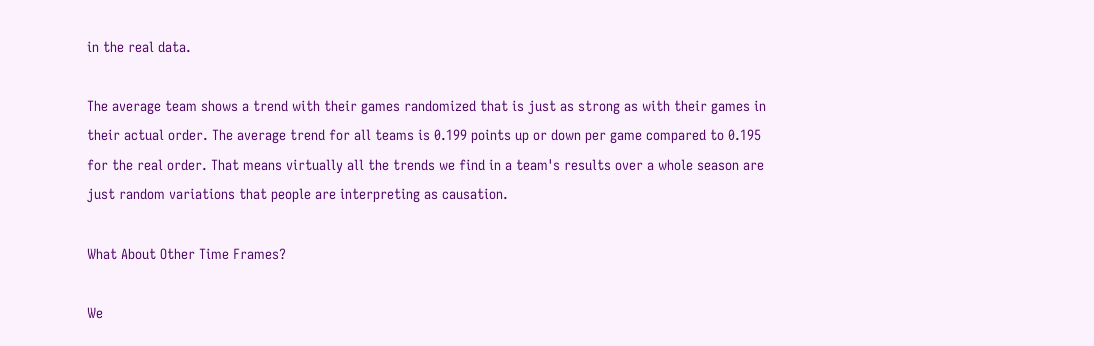in the real data.

The average team shows a trend with their games randomized that is just as strong as with their games in their actual order. The average trend for all teams is 0.199 points up or down per game compared to 0.195 for the real order. That means virtually all the trends we find in a team's results over a whole season are just random variations that people are interpreting as causation.

What About Other Time Frames?

We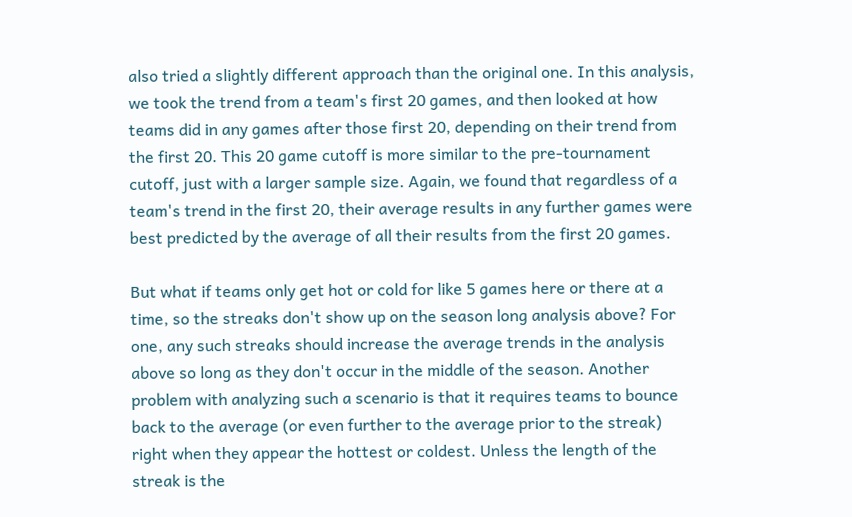also tried a slightly different approach than the original one. In this analysis, we took the trend from a team's first 20 games, and then looked at how teams did in any games after those first 20, depending on their trend from the first 20. This 20 game cutoff is more similar to the pre-tournament cutoff, just with a larger sample size. Again, we found that regardless of a team's trend in the first 20, their average results in any further games were best predicted by the average of all their results from the first 20 games.

But what if teams only get hot or cold for like 5 games here or there at a time, so the streaks don't show up on the season long analysis above? For one, any such streaks should increase the average trends in the analysis above so long as they don't occur in the middle of the season. Another problem with analyzing such a scenario is that it requires teams to bounce back to the average (or even further to the average prior to the streak) right when they appear the hottest or coldest. Unless the length of the streak is the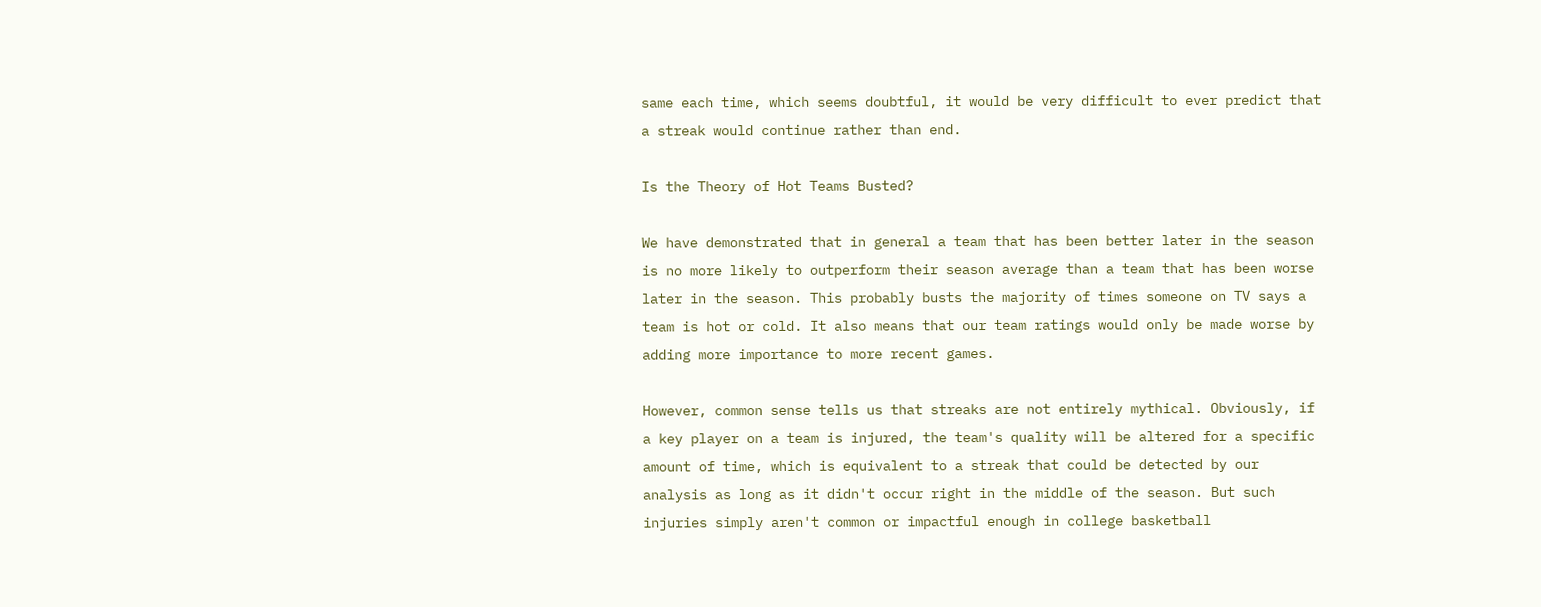same each time, which seems doubtful, it would be very difficult to ever predict that a streak would continue rather than end.

Is the Theory of Hot Teams Busted?

We have demonstrated that in general a team that has been better later in the season is no more likely to outperform their season average than a team that has been worse later in the season. This probably busts the majority of times someone on TV says a team is hot or cold. It also means that our team ratings would only be made worse by adding more importance to more recent games.

However, common sense tells us that streaks are not entirely mythical. Obviously, if a key player on a team is injured, the team's quality will be altered for a specific amount of time, which is equivalent to a streak that could be detected by our analysis as long as it didn't occur right in the middle of the season. But such injuries simply aren't common or impactful enough in college basketball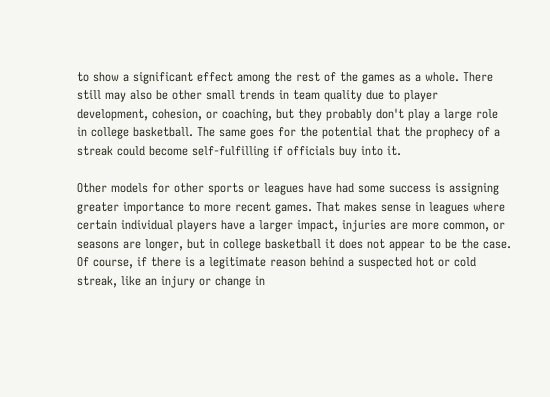to show a significant effect among the rest of the games as a whole. There still may also be other small trends in team quality due to player development, cohesion, or coaching, but they probably don't play a large role in college basketball. The same goes for the potential that the prophecy of a streak could become self-fulfilling if officials buy into it.

Other models for other sports or leagues have had some success is assigning greater importance to more recent games. That makes sense in leagues where certain individual players have a larger impact, injuries are more common, or seasons are longer, but in college basketball it does not appear to be the case. Of course, if there is a legitimate reason behind a suspected hot or cold streak, like an injury or change in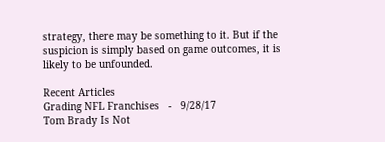strategy, there may be something to it. But if the suspicion is simply based on game outcomes, it is likely to be unfounded.

Recent Articles
Grading NFL Franchises   -   9/28/17
Tom Brady Is Not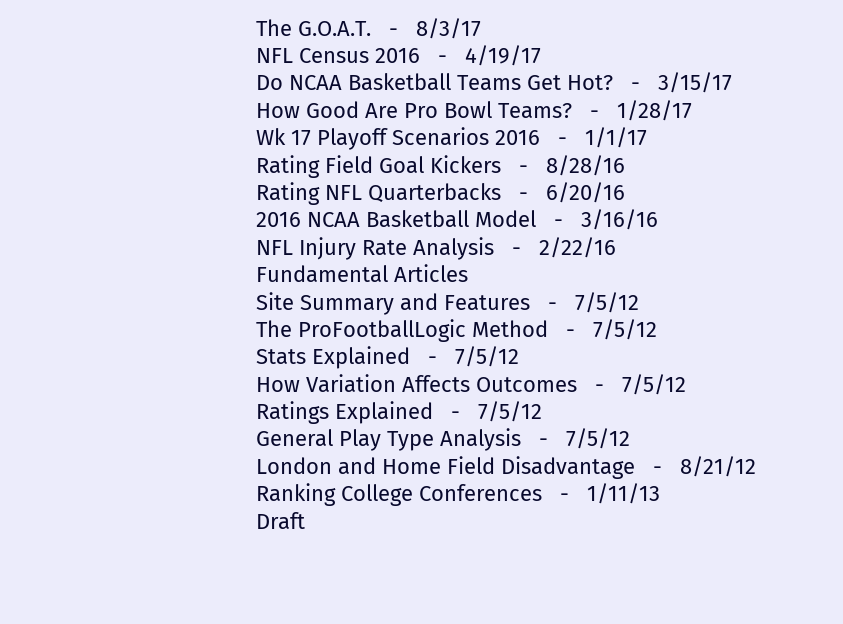The G.O.A.T.   -   8/3/17
NFL Census 2016   -   4/19/17
Do NCAA Basketball Teams Get Hot?   -   3/15/17
How Good Are Pro Bowl Teams?   -   1/28/17
Wk 17 Playoff Scenarios 2016   -   1/1/17
Rating Field Goal Kickers   -   8/28/16
Rating NFL Quarterbacks   -   6/20/16
2016 NCAA Basketball Model   -   3/16/16
NFL Injury Rate Analysis   -   2/22/16
Fundamental Articles
Site Summary and Features   -   7/5/12
The ProFootballLogic Method   -   7/5/12
Stats Explained   -   7/5/12
How Variation Affects Outcomes   -   7/5/12
Ratings Explained   -   7/5/12
General Play Type Analysis   -   7/5/12
London and Home Field Disadvantage   -   8/21/12
Ranking College Conferences   -   1/11/13
Draft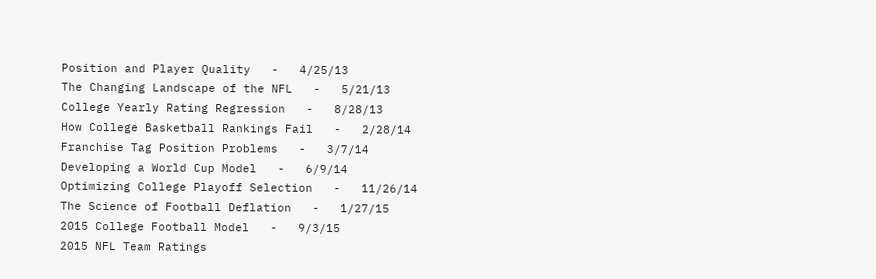Position and Player Quality   -   4/25/13
The Changing Landscape of the NFL   -   5/21/13
College Yearly Rating Regression   -   8/28/13
How College Basketball Rankings Fail   -   2/28/14
Franchise Tag Position Problems   -   3/7/14
Developing a World Cup Model   -   6/9/14
Optimizing College Playoff Selection   -   11/26/14
The Science of Football Deflation   -   1/27/15
2015 College Football Model   -   9/3/15
2015 NFL Team Ratings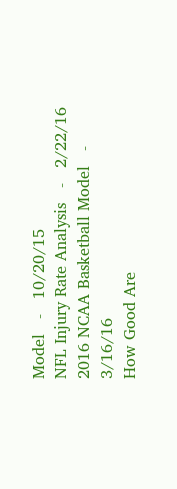Model   -   10/20/15
NFL Injury Rate Analysis   -   2/22/16
2016 NCAA Basketball Model   -   3/16/16
How Good Are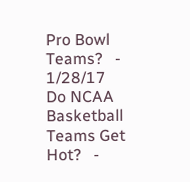Pro Bowl Teams?   -   1/28/17
Do NCAA Basketball Teams Get Hot?   -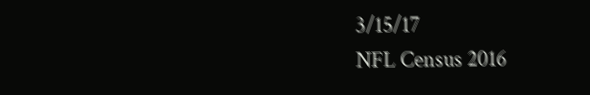3/15/17
NFL Census 2016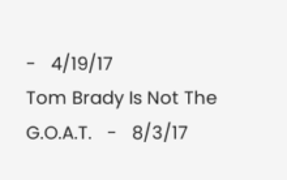-   4/19/17
Tom Brady Is Not The G.O.A.T.   -   8/3/17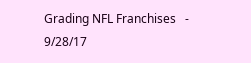Grading NFL Franchises   -   9/28/17